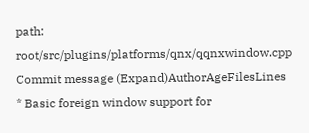path: root/src/plugins/platforms/qnx/qqnxwindow.cpp
Commit message (Expand)AuthorAgeFilesLines
* Basic foreign window support for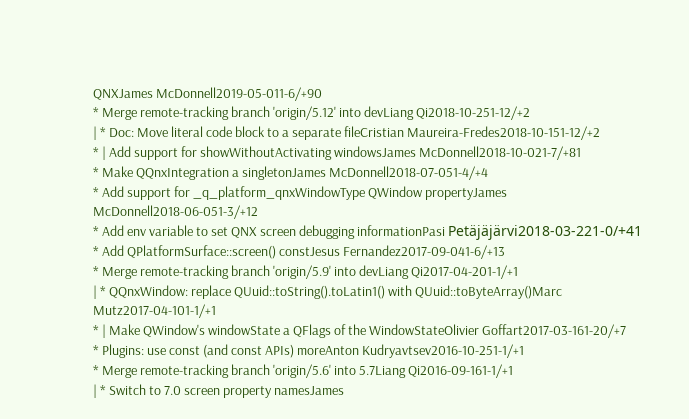QNXJames McDonnell2019-05-011-6/+90
* Merge remote-tracking branch 'origin/5.12' into devLiang Qi2018-10-251-12/+2
| * Doc: Move literal code block to a separate fileCristian Maureira-Fredes2018-10-151-12/+2
* | Add support for showWithoutActivating windowsJames McDonnell2018-10-021-7/+81
* Make QQnxIntegration a singletonJames McDonnell2018-07-051-4/+4
* Add support for _q_platform_qnxWindowType QWindow propertyJames McDonnell2018-06-051-3/+12
* Add env variable to set QNX screen debugging informationPasi Petäjäjärvi2018-03-221-0/+41
* Add QPlatformSurface::screen() constJesus Fernandez2017-09-041-6/+13
* Merge remote-tracking branch 'origin/5.9' into devLiang Qi2017-04-201-1/+1
| * QQnxWindow: replace QUuid::toString().toLatin1() with QUuid::toByteArray()Marc Mutz2017-04-101-1/+1
* | Make QWindow's windowState a QFlags of the WindowStateOlivier Goffart2017-03-161-20/+7
* Plugins: use const (and const APIs) moreAnton Kudryavtsev2016-10-251-1/+1
* Merge remote-tracking branch 'origin/5.6' into 5.7Liang Qi2016-09-161-1/+1
| * Switch to 7.0 screen property namesJames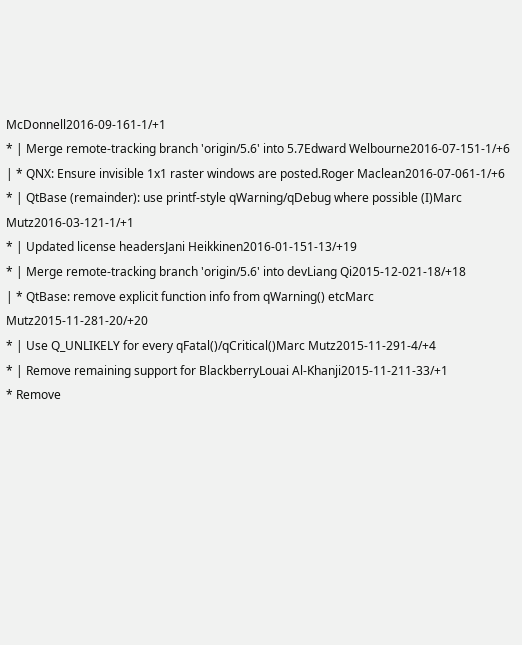McDonnell2016-09-161-1/+1
* | Merge remote-tracking branch 'origin/5.6' into 5.7Edward Welbourne2016-07-151-1/+6
| * QNX: Ensure invisible 1x1 raster windows are posted.Roger Maclean2016-07-061-1/+6
* | QtBase (remainder): use printf-style qWarning/qDebug where possible (I)Marc Mutz2016-03-121-1/+1
* | Updated license headersJani Heikkinen2016-01-151-13/+19
* | Merge remote-tracking branch 'origin/5.6' into devLiang Qi2015-12-021-18/+18
| * QtBase: remove explicit function info from qWarning() etcMarc Mutz2015-11-281-20/+20
* | Use Q_UNLIKELY for every qFatal()/qCritical()Marc Mutz2015-11-291-4/+4
* | Remove remaining support for BlackberryLouai Al-Khanji2015-11-211-33/+1
* Remove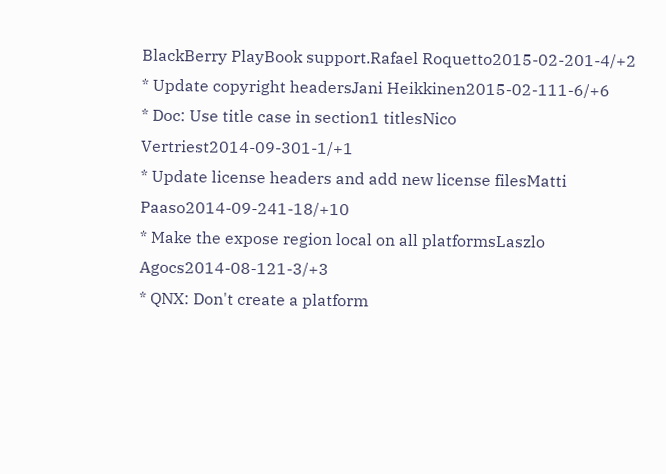BlackBerry PlayBook support.Rafael Roquetto2015-02-201-4/+2
* Update copyright headersJani Heikkinen2015-02-111-6/+6
* Doc: Use title case in section1 titlesNico Vertriest2014-09-301-1/+1
* Update license headers and add new license filesMatti Paaso2014-09-241-18/+10
* Make the expose region local on all platformsLaszlo Agocs2014-08-121-3/+3
* QNX: Don't create a platform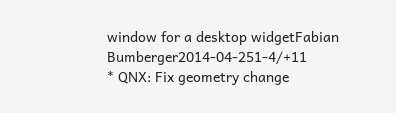window for a desktop widgetFabian Bumberger2014-04-251-4/+11
* QNX: Fix geometry change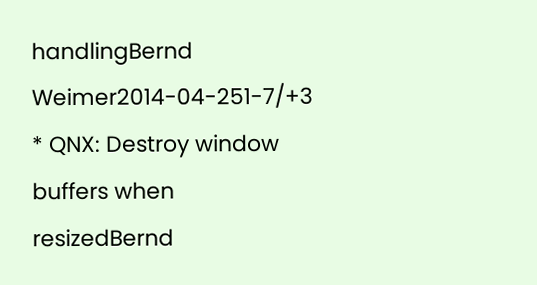handlingBernd Weimer2014-04-251-7/+3
* QNX: Destroy window buffers when resizedBernd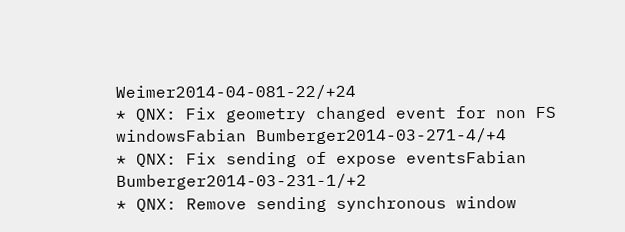Weimer2014-04-081-22/+24
* QNX: Fix geometry changed event for non FS windowsFabian Bumberger2014-03-271-4/+4
* QNX: Fix sending of expose eventsFabian Bumberger2014-03-231-1/+2
* QNX: Remove sending synchronous window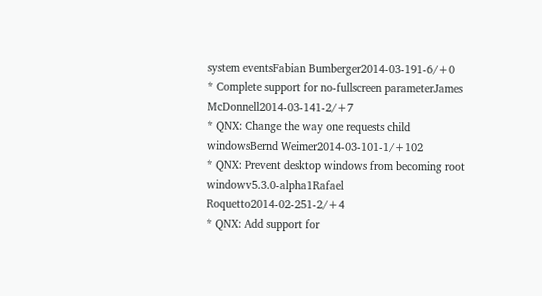system eventsFabian Bumberger2014-03-191-6/+0
* Complete support for no-fullscreen parameterJames McDonnell2014-03-141-2/+7
* QNX: Change the way one requests child windowsBernd Weimer2014-03-101-1/+102
* QNX: Prevent desktop windows from becoming root windowv5.3.0-alpha1Rafael Roquetto2014-02-251-2/+4
* QNX: Add support for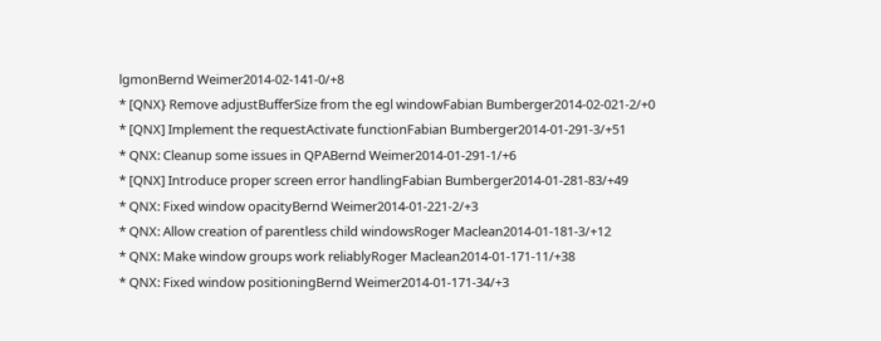lgmonBernd Weimer2014-02-141-0/+8
* [QNX} Remove adjustBufferSize from the egl windowFabian Bumberger2014-02-021-2/+0
* [QNX] Implement the requestActivate functionFabian Bumberger2014-01-291-3/+51
* QNX: Cleanup some issues in QPABernd Weimer2014-01-291-1/+6
* [QNX] Introduce proper screen error handlingFabian Bumberger2014-01-281-83/+49
* QNX: Fixed window opacityBernd Weimer2014-01-221-2/+3
* QNX: Allow creation of parentless child windowsRoger Maclean2014-01-181-3/+12
* QNX: Make window groups work reliablyRoger Maclean2014-01-171-11/+38
* QNX: Fixed window positioningBernd Weimer2014-01-171-34/+3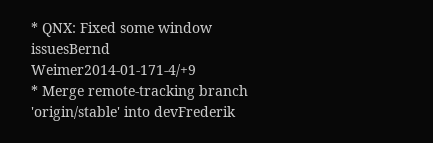* QNX: Fixed some window issuesBernd Weimer2014-01-171-4/+9
* Merge remote-tracking branch 'origin/stable' into devFrederik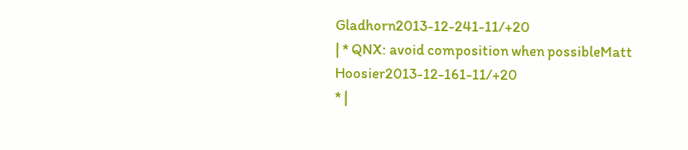Gladhorn2013-12-241-11/+20
| * QNX: avoid composition when possibleMatt Hoosier2013-12-161-11/+20
* |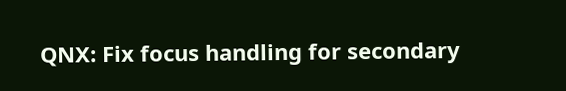QNX: Fix focus handling for secondary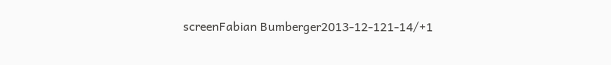screenFabian Bumberger2013-12-121-14/+1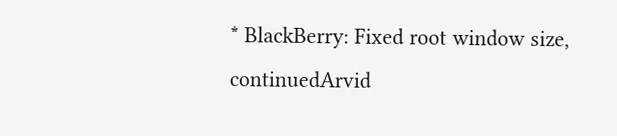* BlackBerry: Fixed root window size, continuedArvid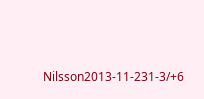Nilsson2013-11-231-3/+6